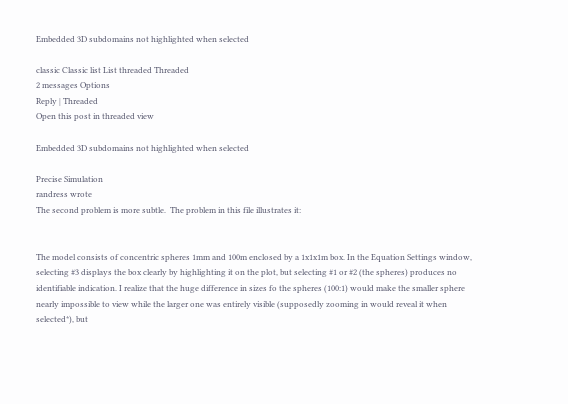Embedded 3D subdomains not highlighted when selected

classic Classic list List threaded Threaded
2 messages Options
Reply | Threaded
Open this post in threaded view

Embedded 3D subdomains not highlighted when selected

Precise Simulation
randress wrote
The second problem is more subtle.  The problem in this file illustrates it:


The model consists of concentric spheres 1mm and 100m enclosed by a 1x1x1m box. In the Equation Settings window, selecting #3 displays the box clearly by highlighting it on the plot, but selecting #1 or #2 (the spheres) produces no identifiable indication. I realize that the huge difference in sizes fo the spheres (100:1) would make the smaller sphere nearly impossible to view while the larger one was entirely visible (supposedly zooming in would reveal it when selected*), but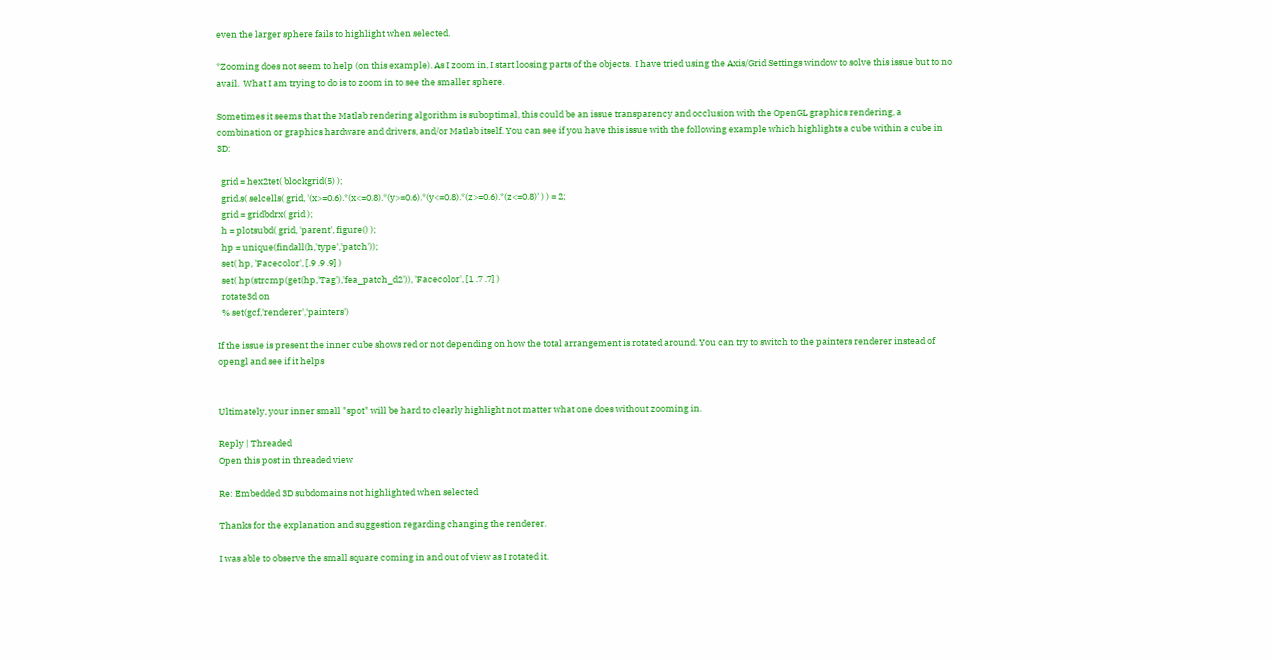even the larger sphere fails to highlight when selected.

*Zooming does not seem to help (on this example). As I zoom in, I start loosing parts of the objects.  I have tried using the Axis/Grid Settings window to solve this issue but to no avail.  What I am trying to do is to zoom in to see the smaller sphere.

Sometimes it seems that the Matlab rendering algorithm is suboptimal, this could be an issue transparency and occlusion with the OpenGL graphics rendering, a combination or graphics hardware and drivers, and/or Matlab itself. You can see if you have this issue with the following example which highlights a cube within a cube in 3D:

  grid = hex2tet( blockgrid(5) );
  grid.s( selcells( grid, '(x>=0.6).*(x<=0.8).*(y>=0.6).*(y<=0.8).*(z>=0.6).*(z<=0.8)' ) ) = 2;
  grid = gridbdrx( grid );
  h = plotsubd( grid, 'parent', figure() );
  hp = unique(findall(h,'type','patch'));
  set( hp, 'Facecolor', [.9 .9 .9] )
  set( hp(strcmp(get(hp,'Tag'),'fea_patch_d2')), 'Facecolor', [1 .7 .7] )
  rotate3d on
  % set(gcf,'renderer','painters')

If the issue is present the inner cube shows red or not depending on how the total arrangement is rotated around. You can try to switch to the painters renderer instead of opengl and see if it helps


Ultimately, your inner small "spot" will be hard to clearly highlight not matter what one does without zooming in.

Reply | Threaded
Open this post in threaded view

Re: Embedded 3D subdomains not highlighted when selected

Thanks for the explanation and suggestion regarding changing the renderer.

I was able to observe the small square coming in and out of view as I rotated it.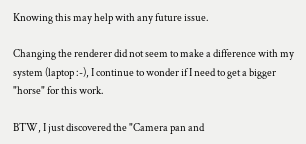Knowing this may help with any future issue.

Changing the renderer did not seem to make a difference with my system (laptop :-), I continue to wonder if I need to get a bigger "horse" for this work.

BTW, I just discovered the "Camera pan and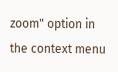zoom" option in the context menu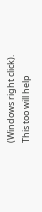(Windows right click). This too will help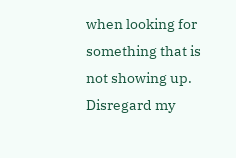when looking for something that is not showing up.  Disregard my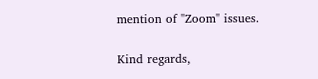mention of "Zoom" issues.

Kind regards,